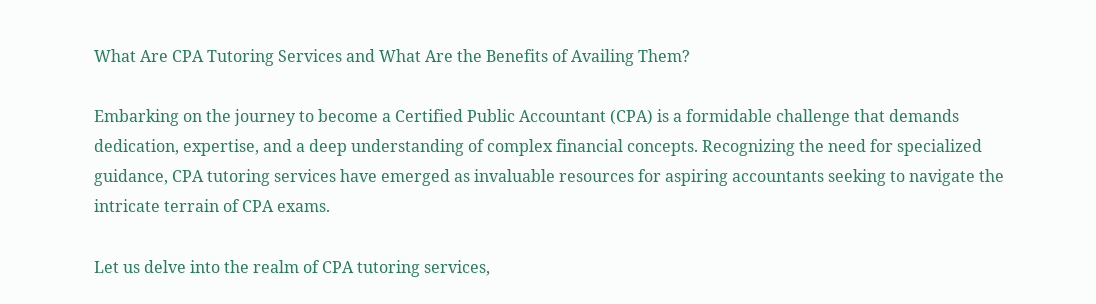What Are CPA Tutoring Services and What Are the Benefits of Availing Them?

Embarking on the journey to become a Certified Public Accountant (CPA) is a formidable challenge that demands dedication, expertise, and a deep understanding of complex financial concepts. Recognizing the need for specialized guidance, CPA tutoring services have emerged as invaluable resources for aspiring accountants seeking to navigate the intricate terrain of CPA exams.

Let us delve into the realm of CPA tutoring services,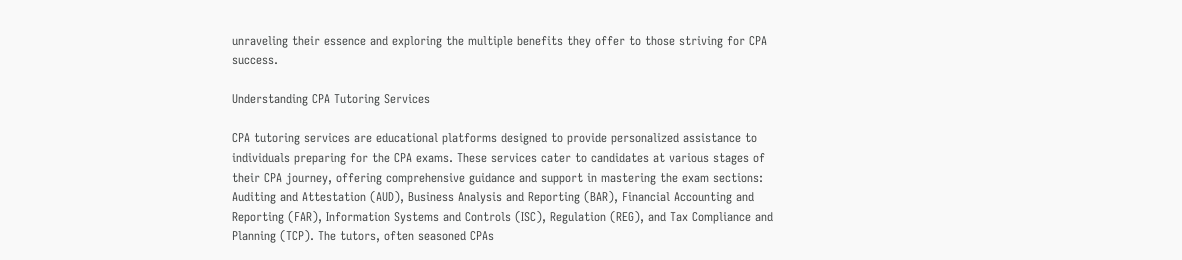unraveling their essence and exploring the multiple benefits they offer to those striving for CPA success.

Understanding CPA Tutoring Services

CPA tutoring services are educational platforms designed to provide personalized assistance to individuals preparing for the CPA exams. These services cater to candidates at various stages of their CPA journey, offering comprehensive guidance and support in mastering the exam sections: Auditing and Attestation (AUD), Business Analysis and Reporting (BAR), Financial Accounting and Reporting (FAR), Information Systems and Controls (ISC), Regulation (REG), and Tax Compliance and Planning (TCP). The tutors, often seasoned CPAs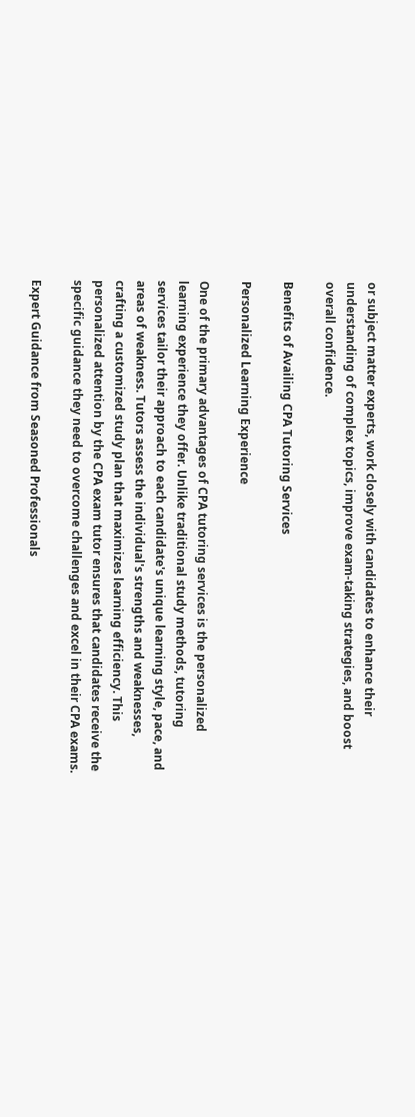or subject matter experts, work closely with candidates to enhance their understanding of complex topics, improve exam-taking strategies, and boost overall confidence.

Benefits of Availing CPA Tutoring Services

Personalized Learning Experience

One of the primary advantages of CPA tutoring services is the personalized learning experience they offer. Unlike traditional study methods, tutoring services tailor their approach to each candidate's unique learning style, pace, and areas of weakness. Tutors assess the individual's strengths and weaknesses, crafting a customized study plan that maximizes learning efficiency. This personalized attention by the CPA exam tutor ensures that candidates receive the specific guidance they need to overcome challenges and excel in their CPA exams.

Expert Guidance from Seasoned Professionals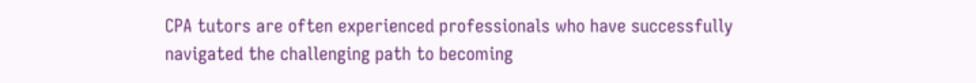CPA tutors are often experienced professionals who have successfully navigated the challenging path to becoming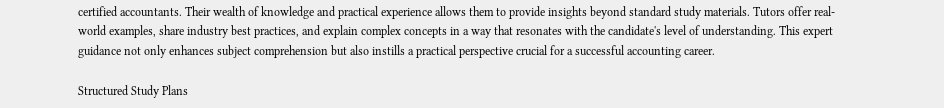certified accountants. Their wealth of knowledge and practical experience allows them to provide insights beyond standard study materials. Tutors offer real-world examples, share industry best practices, and explain complex concepts in a way that resonates with the candidate's level of understanding. This expert guidance not only enhances subject comprehension but also instills a practical perspective crucial for a successful accounting career.

Structured Study Plans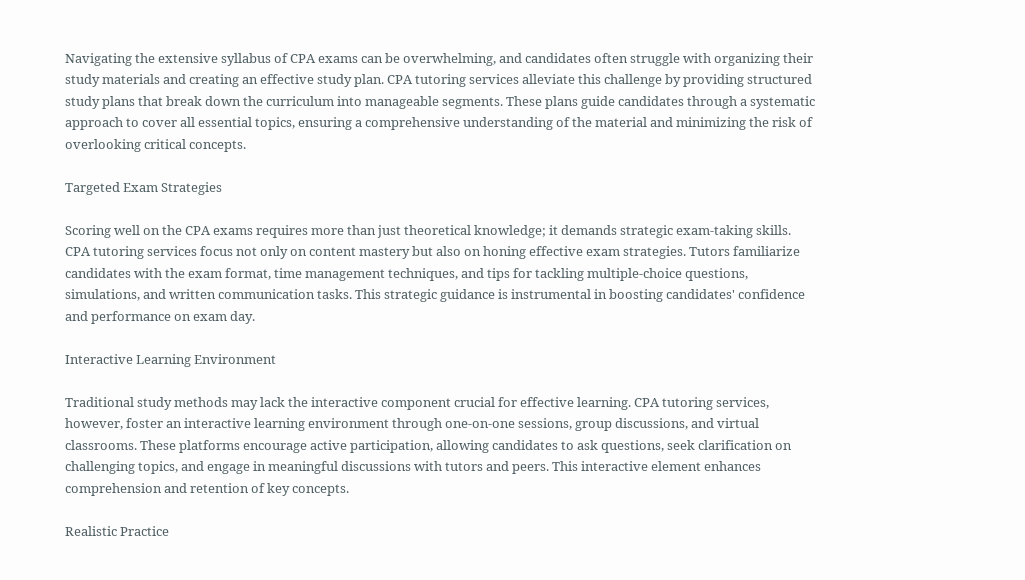Navigating the extensive syllabus of CPA exams can be overwhelming, and candidates often struggle with organizing their study materials and creating an effective study plan. CPA tutoring services alleviate this challenge by providing structured study plans that break down the curriculum into manageable segments. These plans guide candidates through a systematic approach to cover all essential topics, ensuring a comprehensive understanding of the material and minimizing the risk of overlooking critical concepts.

Targeted Exam Strategies

Scoring well on the CPA exams requires more than just theoretical knowledge; it demands strategic exam-taking skills. CPA tutoring services focus not only on content mastery but also on honing effective exam strategies. Tutors familiarize candidates with the exam format, time management techniques, and tips for tackling multiple-choice questions, simulations, and written communication tasks. This strategic guidance is instrumental in boosting candidates' confidence and performance on exam day.

Interactive Learning Environment

Traditional study methods may lack the interactive component crucial for effective learning. CPA tutoring services, however, foster an interactive learning environment through one-on-one sessions, group discussions, and virtual classrooms. These platforms encourage active participation, allowing candidates to ask questions, seek clarification on challenging topics, and engage in meaningful discussions with tutors and peers. This interactive element enhances comprehension and retention of key concepts.

Realistic Practice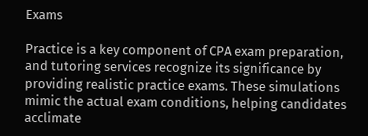Exams

Practice is a key component of CPA exam preparation, and tutoring services recognize its significance by providing realistic practice exams. These simulations mimic the actual exam conditions, helping candidates acclimate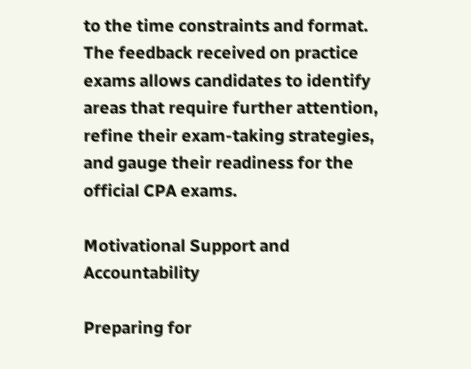to the time constraints and format. The feedback received on practice exams allows candidates to identify areas that require further attention, refine their exam-taking strategies, and gauge their readiness for the official CPA exams.

Motivational Support and Accountability

Preparing for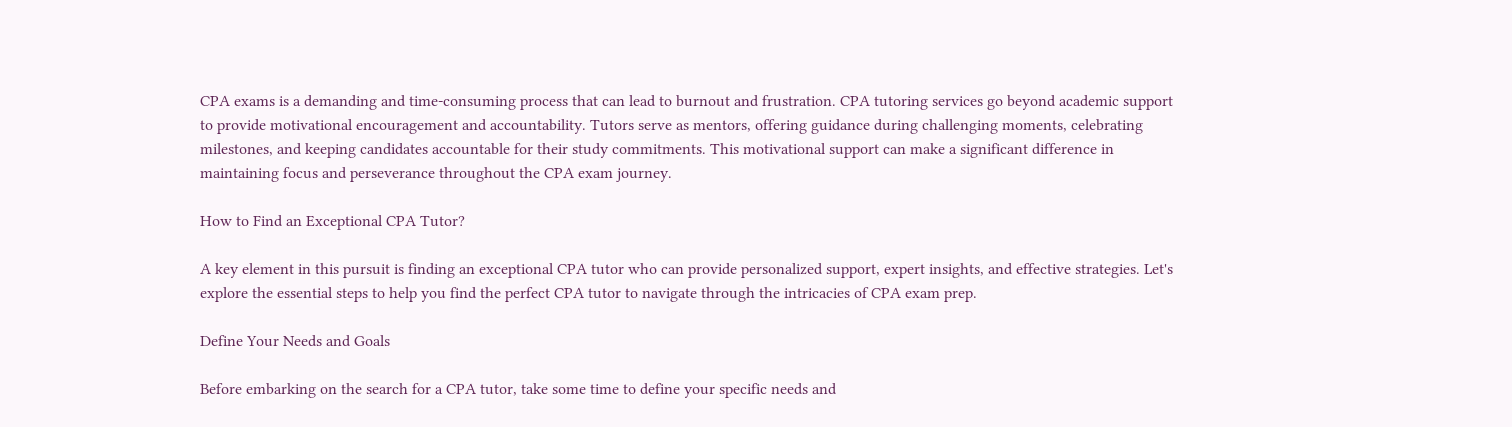CPA exams is a demanding and time-consuming process that can lead to burnout and frustration. CPA tutoring services go beyond academic support to provide motivational encouragement and accountability. Tutors serve as mentors, offering guidance during challenging moments, celebrating milestones, and keeping candidates accountable for their study commitments. This motivational support can make a significant difference in maintaining focus and perseverance throughout the CPA exam journey.

How to Find an Exceptional CPA Tutor?

A key element in this pursuit is finding an exceptional CPA tutor who can provide personalized support, expert insights, and effective strategies. Let's explore the essential steps to help you find the perfect CPA tutor to navigate through the intricacies of CPA exam prep.

Define Your Needs and Goals

Before embarking on the search for a CPA tutor, take some time to define your specific needs and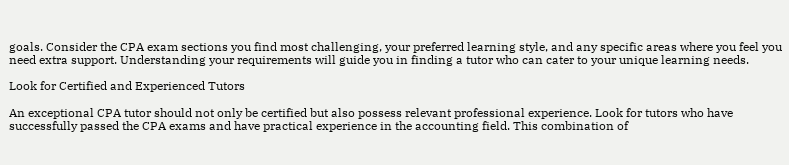goals. Consider the CPA exam sections you find most challenging, your preferred learning style, and any specific areas where you feel you need extra support. Understanding your requirements will guide you in finding a tutor who can cater to your unique learning needs.

Look for Certified and Experienced Tutors

An exceptional CPA tutor should not only be certified but also possess relevant professional experience. Look for tutors who have successfully passed the CPA exams and have practical experience in the accounting field. This combination of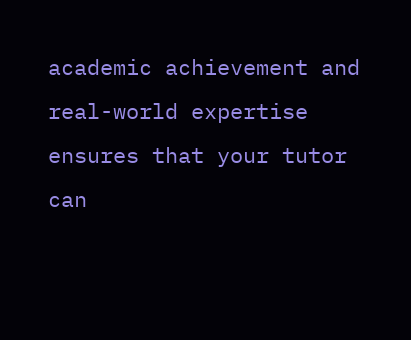academic achievement and real-world expertise ensures that your tutor can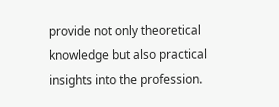provide not only theoretical knowledge but also practical insights into the profession.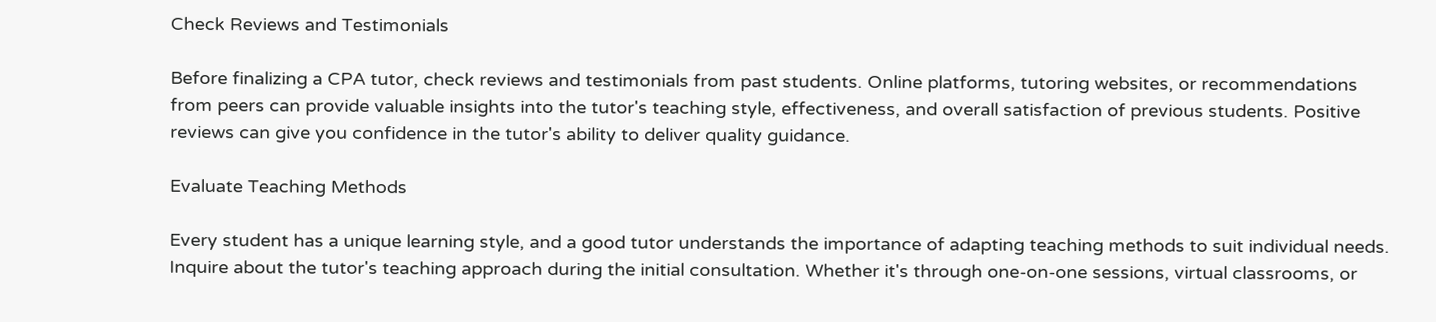Check Reviews and Testimonials

Before finalizing a CPA tutor, check reviews and testimonials from past students. Online platforms, tutoring websites, or recommendations from peers can provide valuable insights into the tutor's teaching style, effectiveness, and overall satisfaction of previous students. Positive reviews can give you confidence in the tutor's ability to deliver quality guidance.

Evaluate Teaching Methods

Every student has a unique learning style, and a good tutor understands the importance of adapting teaching methods to suit individual needs. Inquire about the tutor's teaching approach during the initial consultation. Whether it's through one-on-one sessions, virtual classrooms, or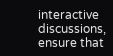interactive discussions, ensure that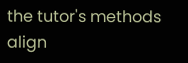the tutor's methods align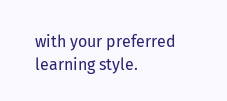with your preferred learning style.